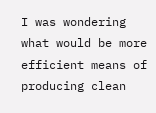I was wondering what would be more efficient means of producing clean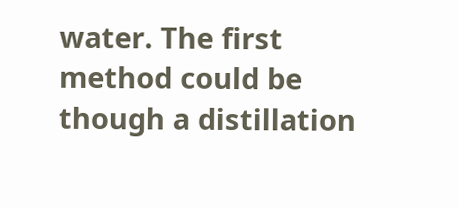water. The first method could be though a distillation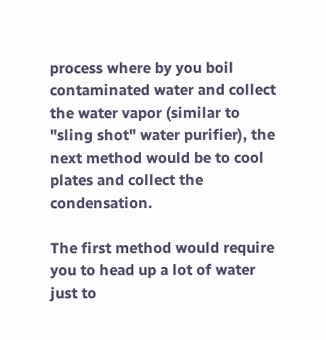process where by you boil contaminated water and collect the water vapor (similar to "sling shot" water purifier), the next method would be to cool plates and collect the condensation.

The first method would require you to head up a lot of water just to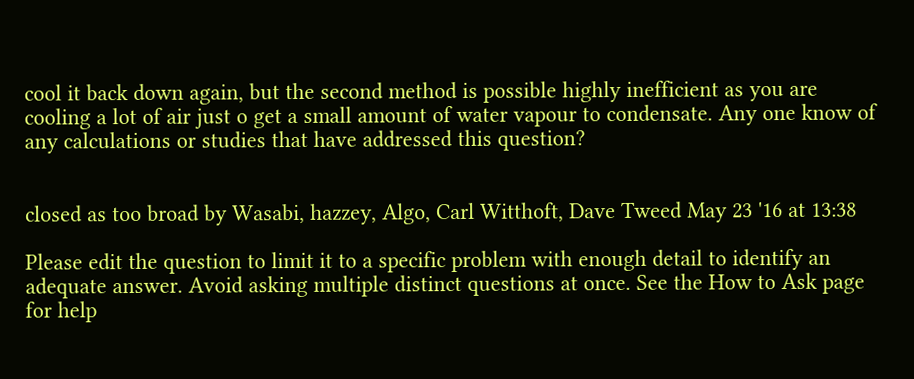cool it back down again, but the second method is possible highly inefficient as you are cooling a lot of air just o get a small amount of water vapour to condensate. Any one know of any calculations or studies that have addressed this question?


closed as too broad by Wasabi, hazzey, Algo, Carl Witthoft, Dave Tweed May 23 '16 at 13:38

Please edit the question to limit it to a specific problem with enough detail to identify an adequate answer. Avoid asking multiple distinct questions at once. See the How to Ask page for help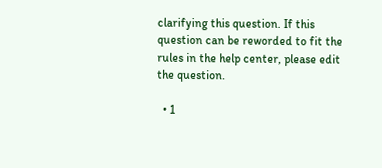clarifying this question. If this question can be reworded to fit the rules in the help center, please edit the question.

  • 1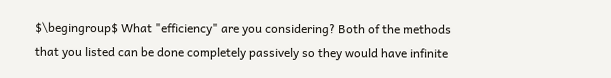$\begingroup$ What "efficiency" are you considering? Both of the methods that you listed can be done completely passively so they would have infinite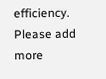efficiency. Please add more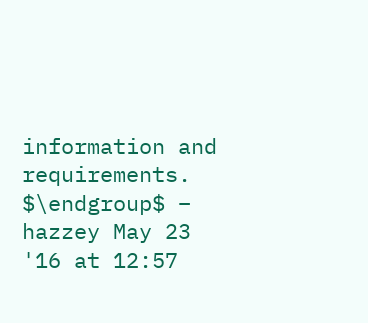information and requirements. $\endgroup$ – hazzey May 23 '16 at 12:57